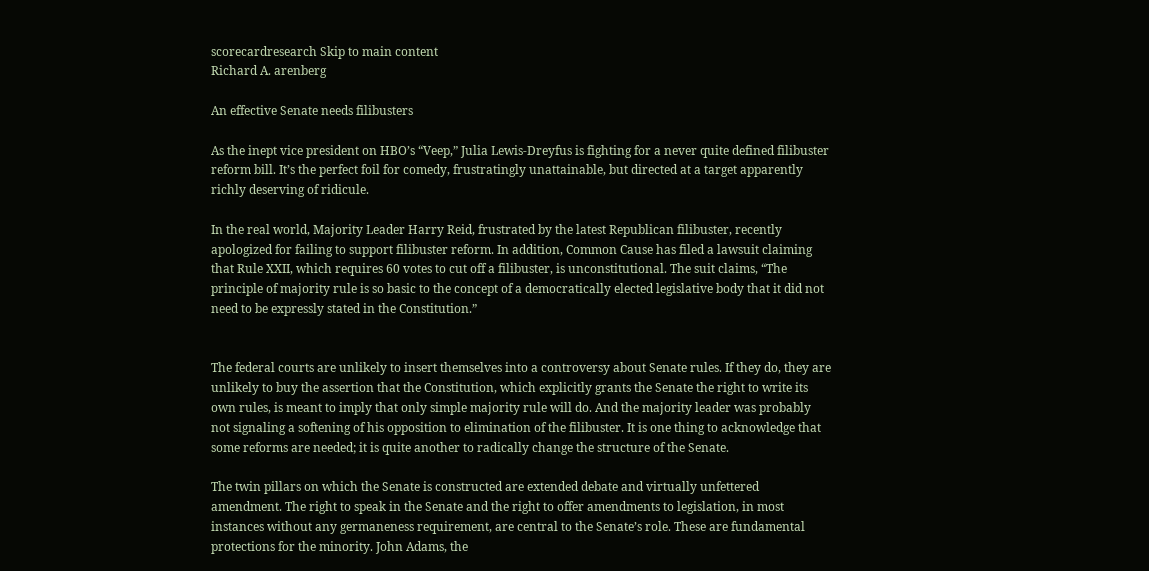scorecardresearch Skip to main content
Richard A. arenberg

An effective Senate needs filibusters

As the inept vice president on HBO’s “Veep,” Julia Lewis-Dreyfus is fighting for a never quite defined filibuster reform bill. It’s the perfect foil for comedy, frustratingly unattainable, but directed at a target apparently richly deserving of ridicule.

In the real world, Majority Leader Harry Reid, frustrated by the latest Republican filibuster, recently apologized for failing to support filibuster reform. In addition, Common Cause has filed a lawsuit claiming that Rule XXII, which requires 60 votes to cut off a filibuster, is unconstitutional. The suit claims, “The principle of majority rule is so basic to the concept of a democratically elected legislative body that it did not need to be expressly stated in the Constitution.”


The federal courts are unlikely to insert themselves into a controversy about Senate rules. If they do, they are unlikely to buy the assertion that the Constitution, which explicitly grants the Senate the right to write its own rules, is meant to imply that only simple majority rule will do. And the majority leader was probably not signaling a softening of his opposition to elimination of the filibuster. It is one thing to acknowledge that some reforms are needed; it is quite another to radically change the structure of the Senate.

The twin pillars on which the Senate is constructed are extended debate and virtually unfettered amendment. The right to speak in the Senate and the right to offer amendments to legislation, in most instances without any germaneness requirement, are central to the Senate’s role. These are fundamental protections for the minority. John Adams, the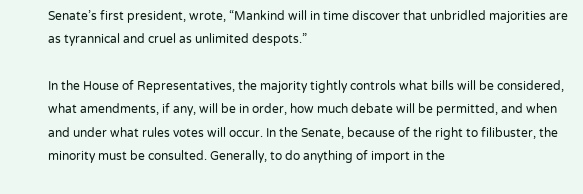Senate’s first president, wrote, “Mankind will in time discover that unbridled majorities are as tyrannical and cruel as unlimited despots.”

In the House of Representatives, the majority tightly controls what bills will be considered, what amendments, if any, will be in order, how much debate will be permitted, and when and under what rules votes will occur. In the Senate, because of the right to filibuster, the minority must be consulted. Generally, to do anything of import in the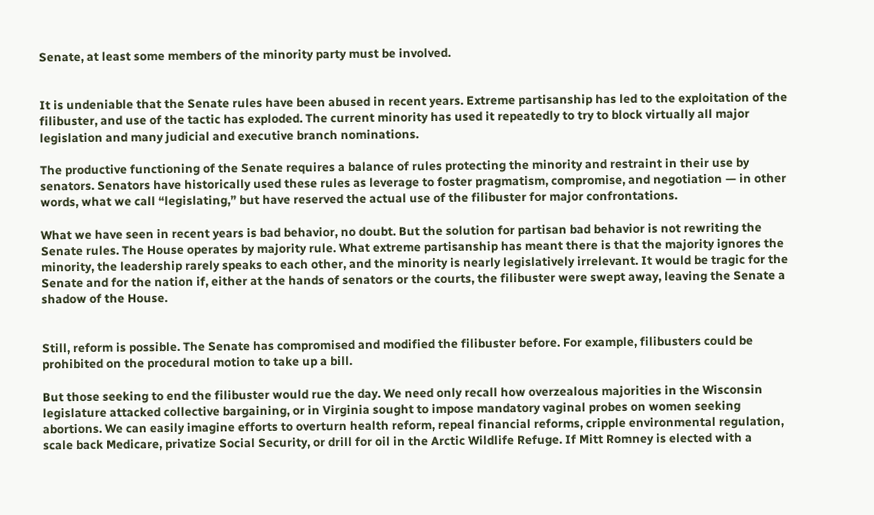Senate, at least some members of the minority party must be involved.


It is undeniable that the Senate rules have been abused in recent years. Extreme partisanship has led to the exploitation of the filibuster, and use of the tactic has exploded. The current minority has used it repeatedly to try to block virtually all major legislation and many judicial and executive branch nominations.

The productive functioning of the Senate requires a balance of rules protecting the minority and restraint in their use by senators. Senators have historically used these rules as leverage to foster pragmatism, compromise, and negotiation — in other words, what we call “legislating,” but have reserved the actual use of the filibuster for major confrontations.

What we have seen in recent years is bad behavior, no doubt. But the solution for partisan bad behavior is not rewriting the Senate rules. The House operates by majority rule. What extreme partisanship has meant there is that the majority ignores the minority, the leadership rarely speaks to each other, and the minority is nearly legislatively irrelevant. It would be tragic for the Senate and for the nation if, either at the hands of senators or the courts, the filibuster were swept away, leaving the Senate a shadow of the House.


Still, reform is possible. The Senate has compromised and modified the filibuster before. For example, filibusters could be prohibited on the procedural motion to take up a bill.

But those seeking to end the filibuster would rue the day. We need only recall how overzealous majorities in the Wisconsin legislature attacked collective bargaining, or in Virginia sought to impose mandatory vaginal probes on women seeking abortions. We can easily imagine efforts to overturn health reform, repeal financial reforms, cripple environmental regulation, scale back Medicare, privatize Social Security, or drill for oil in the Arctic Wildlife Refuge. If Mitt Romney is elected with a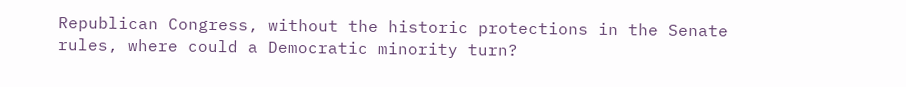Republican Congress, without the historic protections in the Senate rules, where could a Democratic minority turn?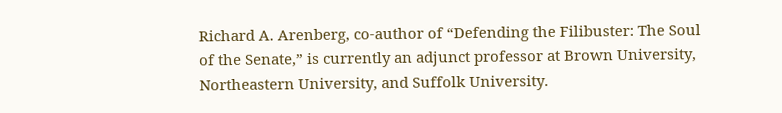Richard A. Arenberg, co-author of “Defending the Filibuster: The Soul of the Senate,” is currently an adjunct professor at Brown University, Northeastern University, and Suffolk University.